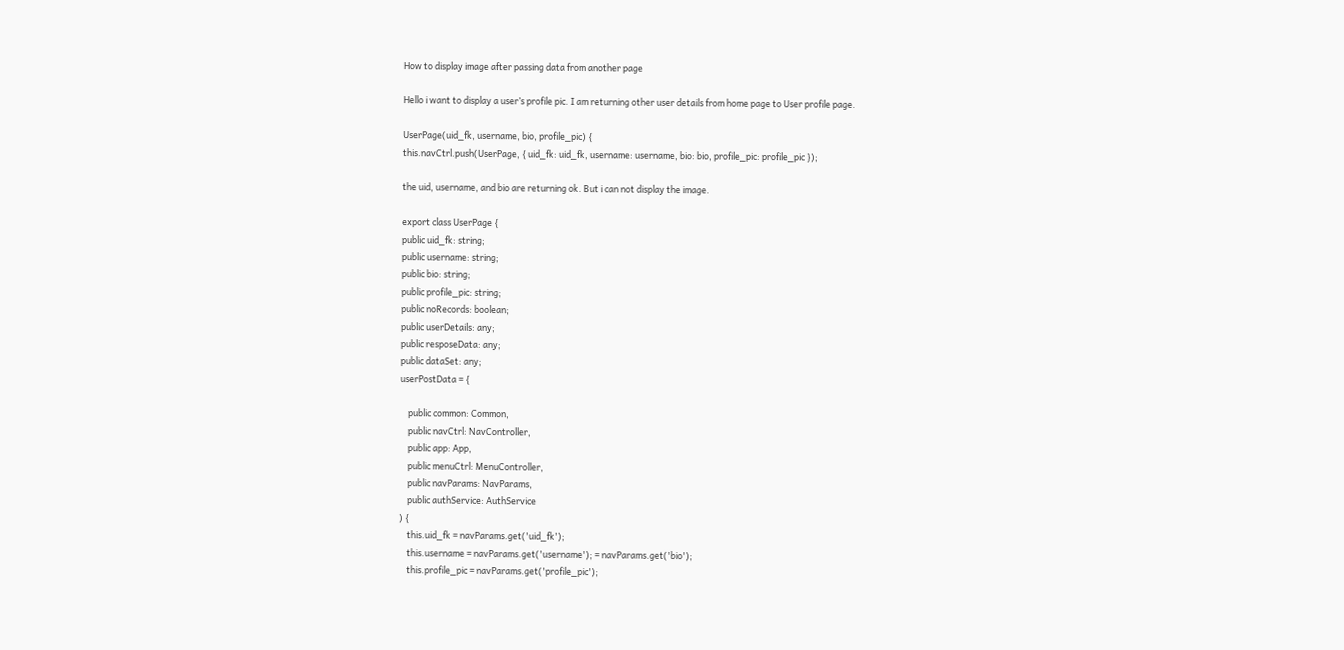How to display image after passing data from another page

Hello i want to display a user’s profile pic. I am returning other user details from home page to User profile page.

UserPage(uid_fk, username, bio, profile_pic) {
this.navCtrl.push(UserPage, { uid_fk: uid_fk, username: username, bio: bio, profile_pic: profile_pic });

the uid, username, and bio are returning ok. But i can not display the image.

export class UserPage {
public uid_fk: string;
public username: string;
public bio: string;
public profile_pic: string;
public noRecords: boolean;
public userDetails: any;
public resposeData: any;
public dataSet: any;
userPostData = {

    public common: Common,
    public navCtrl: NavController,
    public app: App,
    public menuCtrl: MenuController,
    public navParams: NavParams,
    public authService: AuthService
) {
    this.uid_fk = navParams.get('uid_fk');
    this.username = navParams.get('username'); = navParams.get('bio');
    this.profile_pic = navParams.get('profile_pic');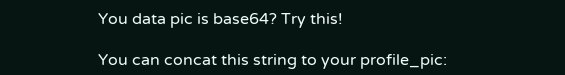You data pic is base64? Try this!

You can concat this string to your profile_pic: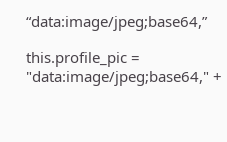“data:image/jpeg;base64,”

this.profile_pic = "data:image/jpeg;base64," +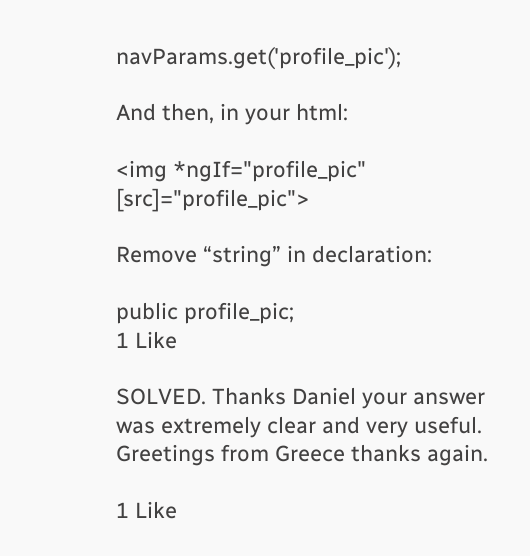navParams.get('profile_pic');

And then, in your html:

<img *ngIf="profile_pic" [src]="profile_pic">

Remove “string” in declaration:

public profile_pic;
1 Like

SOLVED. Thanks Daniel your answer was extremely clear and very useful. Greetings from Greece thanks again.

1 Like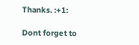Thanks. :+1:

Dont forget to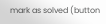mark as solved (button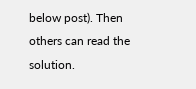below post). Then others can read the solution.